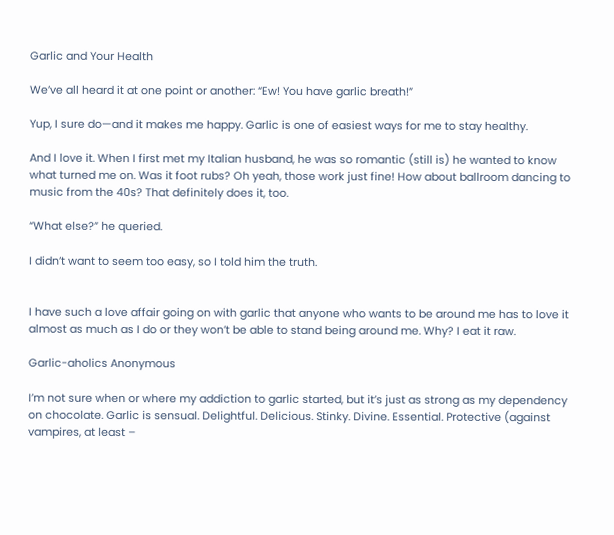Garlic and Your Health

We’ve all heard it at one point or another: “Ew! You have garlic breath!”

Yup, I sure do—and it makes me happy. Garlic is one of easiest ways for me to stay healthy.

And I love it. When I first met my Italian husband, he was so romantic (still is) he wanted to know what turned me on. Was it foot rubs? Oh yeah, those work just fine! How about ballroom dancing to music from the 40s? That definitely does it, too.

“What else?” he queried.

I didn’t want to seem too easy, so I told him the truth.


I have such a love affair going on with garlic that anyone who wants to be around me has to love it almost as much as I do or they won’t be able to stand being around me. Why? I eat it raw.

Garlic-aholics Anonymous

I’m not sure when or where my addiction to garlic started, but it’s just as strong as my dependency on chocolate. Garlic is sensual. Delightful. Delicious. Stinky. Divine. Essential. Protective (against vampires, at least –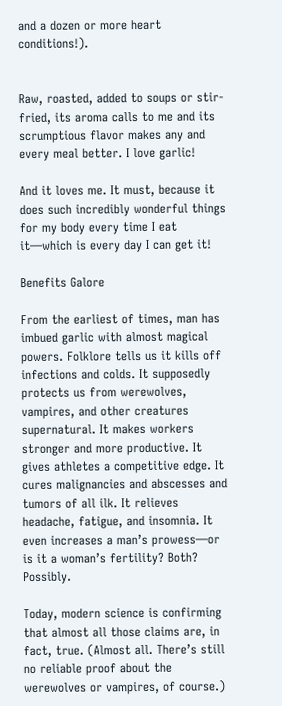and a dozen or more heart conditions!).


Raw, roasted, added to soups or stir-fried, its aroma calls to me and its scrumptious flavor makes any and every meal better. I love garlic!

And it loves me. It must, because it does such incredibly wonderful things for my body every time I eat it—which is every day I can get it!

Benefits Galore

From the earliest of times, man has imbued garlic with almost magical powers. Folklore tells us it kills off infections and colds. It supposedly protects us from werewolves, vampires, and other creatures supernatural. It makes workers stronger and more productive. It gives athletes a competitive edge. It cures malignancies and abscesses and tumors of all ilk. It relieves headache, fatigue, and insomnia. It even increases a man’s prowess—or is it a woman’s fertility? Both? Possibly.

Today, modern science is confirming that almost all those claims are, in fact, true. (Almost all. There’s still no reliable proof about the werewolves or vampires, of course.)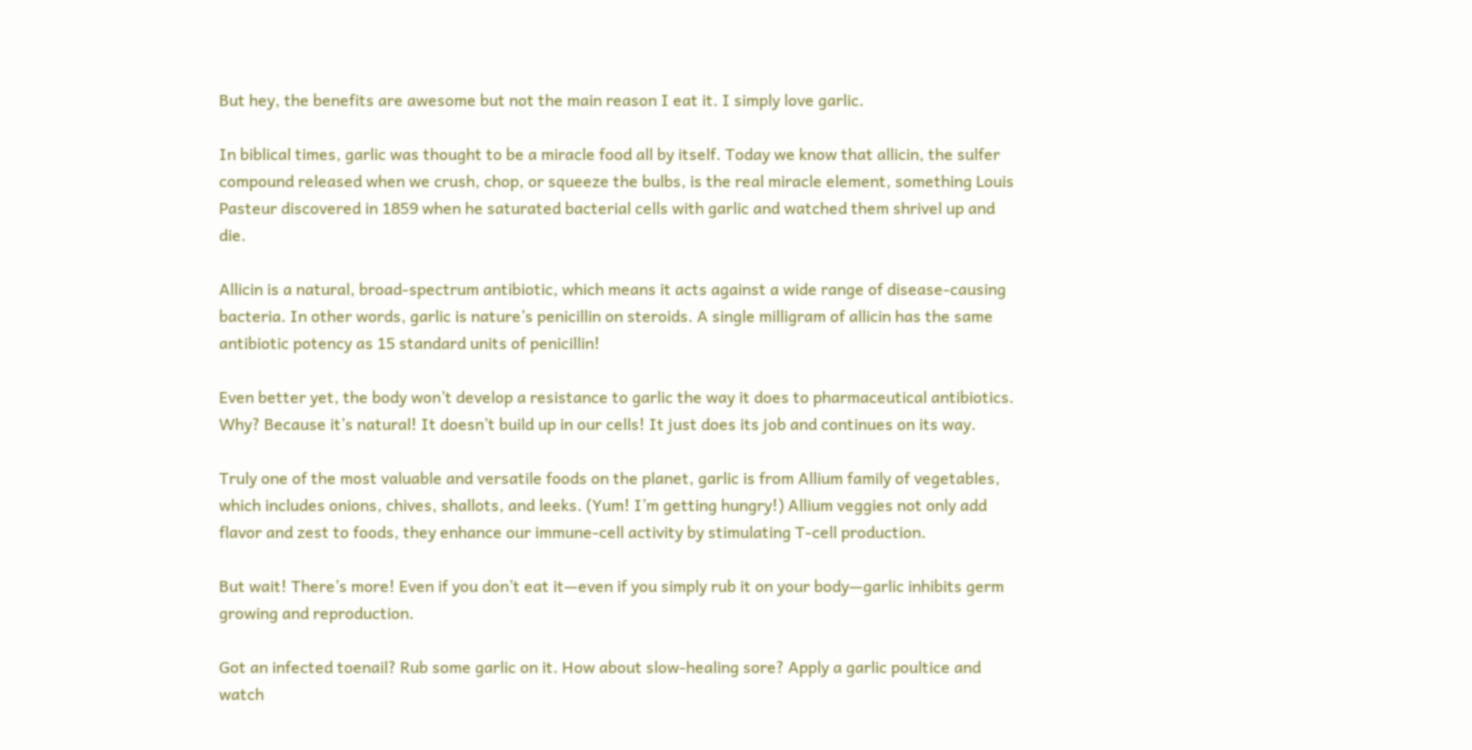But hey, the benefits are awesome but not the main reason I eat it. I simply love garlic.

In biblical times, garlic was thought to be a miracle food all by itself. Today we know that allicin, the sulfer compound released when we crush, chop, or squeeze the bulbs, is the real miracle element, something Louis Pasteur discovered in 1859 when he saturated bacterial cells with garlic and watched them shrivel up and die.

Allicin is a natural, broad-spectrum antibiotic, which means it acts against a wide range of disease-causing bacteria. In other words, garlic is nature’s penicillin on steroids. A single milligram of allicin has the same antibiotic potency as 15 standard units of penicillin!

Even better yet, the body won’t develop a resistance to garlic the way it does to pharmaceutical antibiotics. Why? Because it’s natural! It doesn’t build up in our cells! It just does its job and continues on its way.

Truly one of the most valuable and versatile foods on the planet, garlic is from Allium family of vegetables, which includes onions, chives, shallots, and leeks. (Yum! I’m getting hungry!) Allium veggies not only add flavor and zest to foods, they enhance our immune-cell activity by stimulating T-cell production.

But wait! There’s more! Even if you don’t eat it—even if you simply rub it on your body—garlic inhibits germ growing and reproduction.

Got an infected toenail? Rub some garlic on it. How about slow-healing sore? Apply a garlic poultice and watch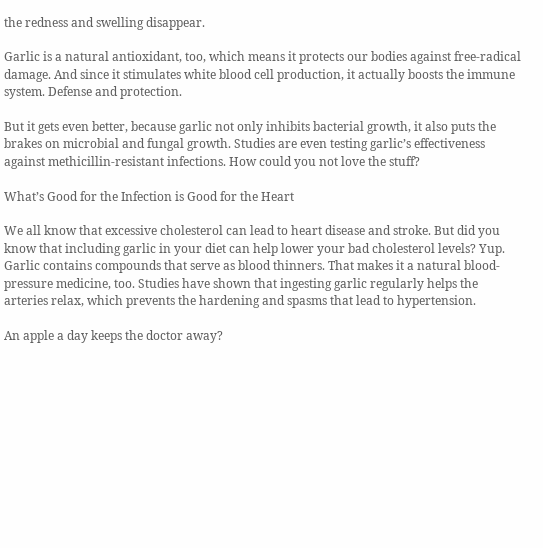the redness and swelling disappear.

Garlic is a natural antioxidant, too, which means it protects our bodies against free-radical damage. And since it stimulates white blood cell production, it actually boosts the immune system. Defense and protection.

But it gets even better, because garlic not only inhibits bacterial growth, it also puts the brakes on microbial and fungal growth. Studies are even testing garlic’s effectiveness against methicillin-resistant infections. How could you not love the stuff?

What’s Good for the Infection is Good for the Heart

We all know that excessive cholesterol can lead to heart disease and stroke. But did you know that including garlic in your diet can help lower your bad cholesterol levels? Yup. Garlic contains compounds that serve as blood thinners. That makes it a natural blood-pressure medicine, too. Studies have shown that ingesting garlic regularly helps the arteries relax, which prevents the hardening and spasms that lead to hypertension.

An apple a day keeps the doctor away?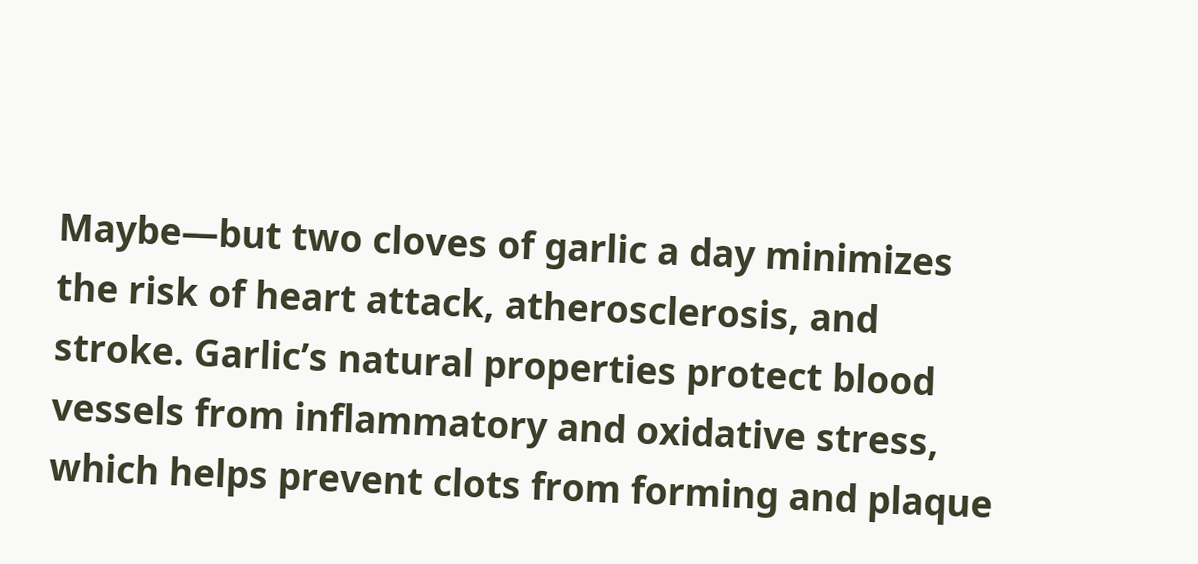Maybe—but two cloves of garlic a day minimizes the risk of heart attack, atherosclerosis, and stroke. Garlic’s natural properties protect blood vessels from inflammatory and oxidative stress, which helps prevent clots from forming and plaque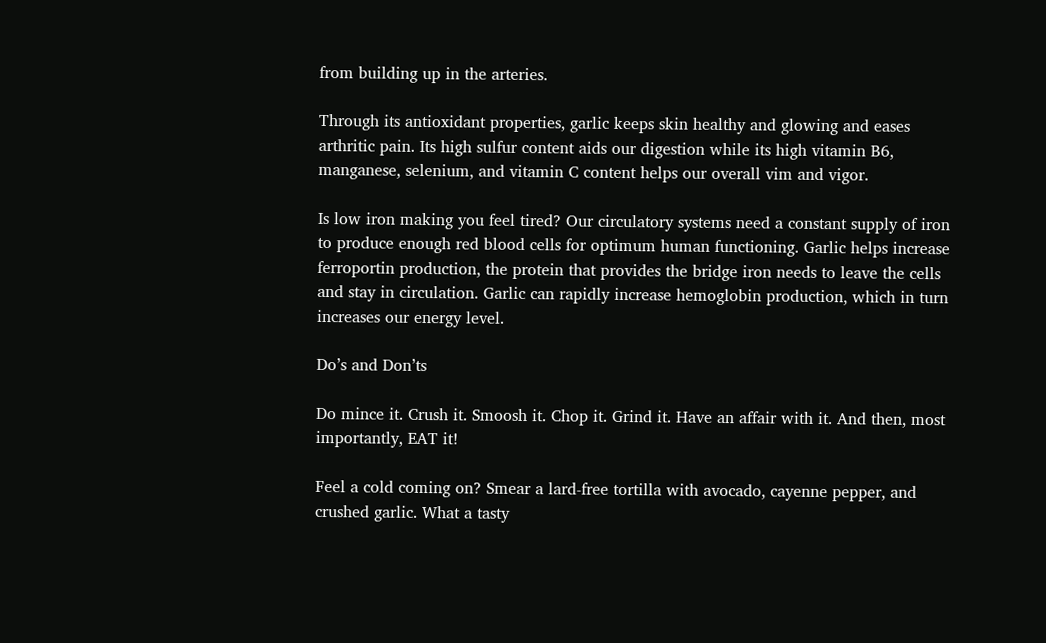from building up in the arteries.

Through its antioxidant properties, garlic keeps skin healthy and glowing and eases arthritic pain. Its high sulfur content aids our digestion while its high vitamin B6, manganese, selenium, and vitamin C content helps our overall vim and vigor.

Is low iron making you feel tired? Our circulatory systems need a constant supply of iron to produce enough red blood cells for optimum human functioning. Garlic helps increase ferroportin production, the protein that provides the bridge iron needs to leave the cells and stay in circulation. Garlic can rapidly increase hemoglobin production, which in turn increases our energy level.

Do’s and Don’ts

Do mince it. Crush it. Smoosh it. Chop it. Grind it. Have an affair with it. And then, most importantly, EAT it!

Feel a cold coming on? Smear a lard-free tortilla with avocado, cayenne pepper, and crushed garlic. What a tasty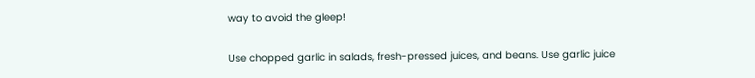way to avoid the gleep!

Use chopped garlic in salads, fresh-pressed juices, and beans. Use garlic juice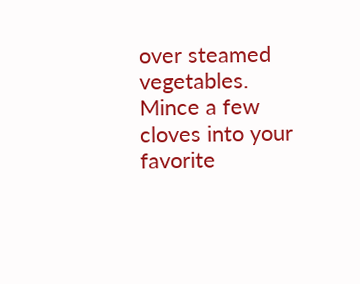over steamed vegetables. Mince a few cloves into your favorite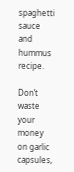spaghetti sauce and hummus recipe.

Don’t waste your money on garlic capsules,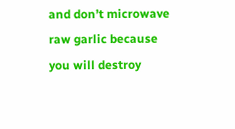and don’t microwave raw garlic because you will destroy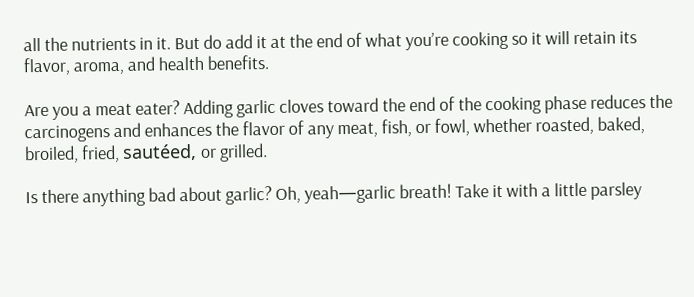all the nutrients in it. But do add it at the end of what you’re cooking so it will retain its flavor, aroma, and health benefits.

Are you a meat eater? Adding garlic cloves toward the end of the cooking phase reduces the carcinogens and enhances the flavor of any meat, fish, or fowl, whether roasted, baked, broiled, fried, sautéed, or grilled.

Is there anything bad about garlic? Oh, yeah—garlic breath! Take it with a little parsley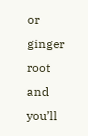or ginger root and you’ll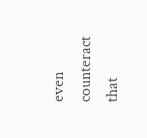even counteract that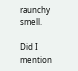raunchy smell.

Did I mention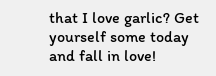that I love garlic? Get yourself some today and fall in love!